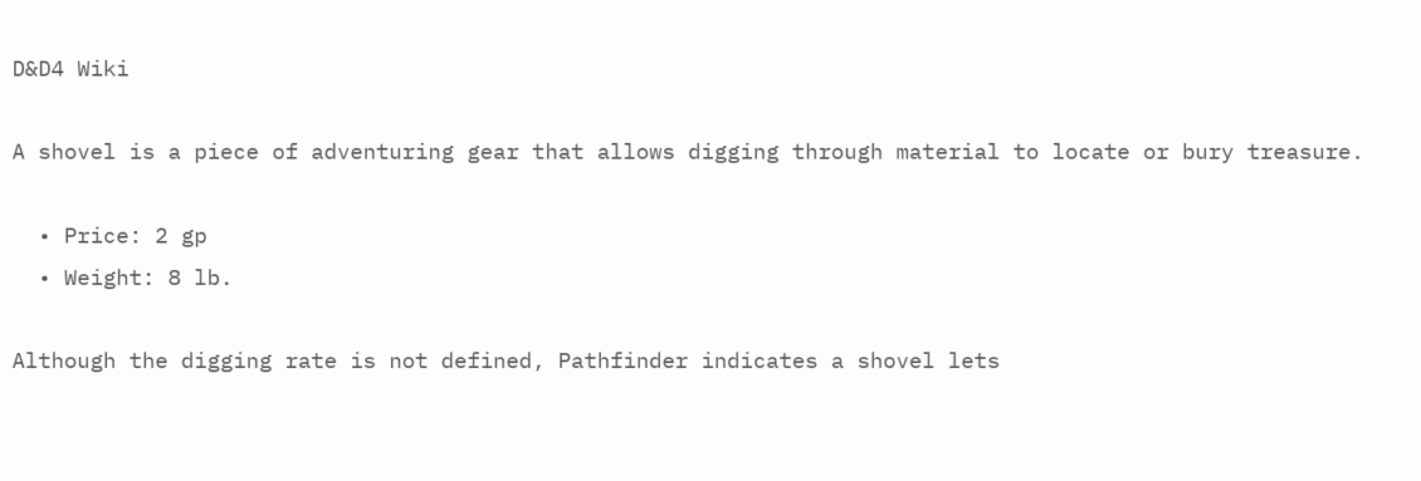D&D4 Wiki

A shovel is a piece of adventuring gear that allows digging through material to locate or bury treasure.

  • Price: 2 gp
  • Weight: 8 lb.

Although the digging rate is not defined, Pathfinder indicates a shovel lets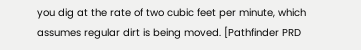you dig at the rate of two cubic feet per minute, which assumes regular dirt is being moved. [Pathfinder PRD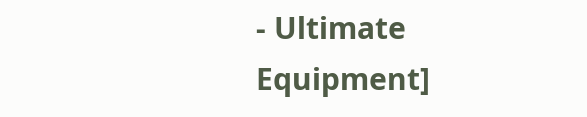- Ultimate Equipment]